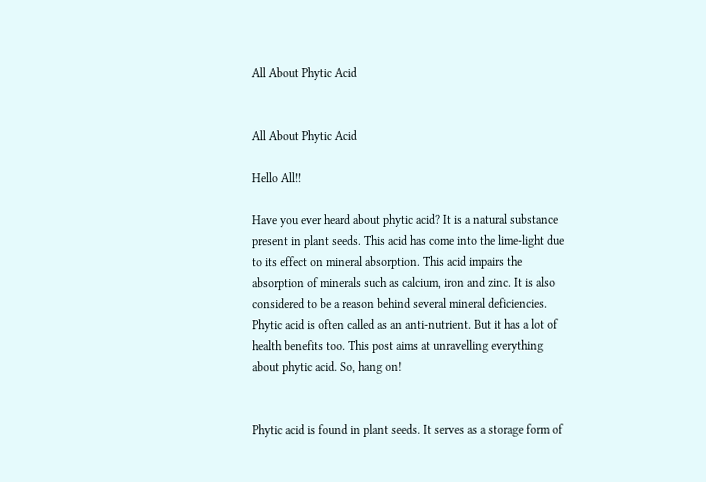All About Phytic Acid


All About Phytic Acid

Hello All!!

Have you ever heard about phytic acid? It is a natural substance present in plant seeds. This acid has come into the lime-light due to its effect on mineral absorption. This acid impairs the absorption of minerals such as calcium, iron and zinc. It is also considered to be a reason behind several mineral deficiencies. Phytic acid is often called as an anti-nutrient. But it has a lot of health benefits too. This post aims at unravelling everything about phytic acid. So, hang on!


Phytic acid is found in plant seeds. It serves as a storage form of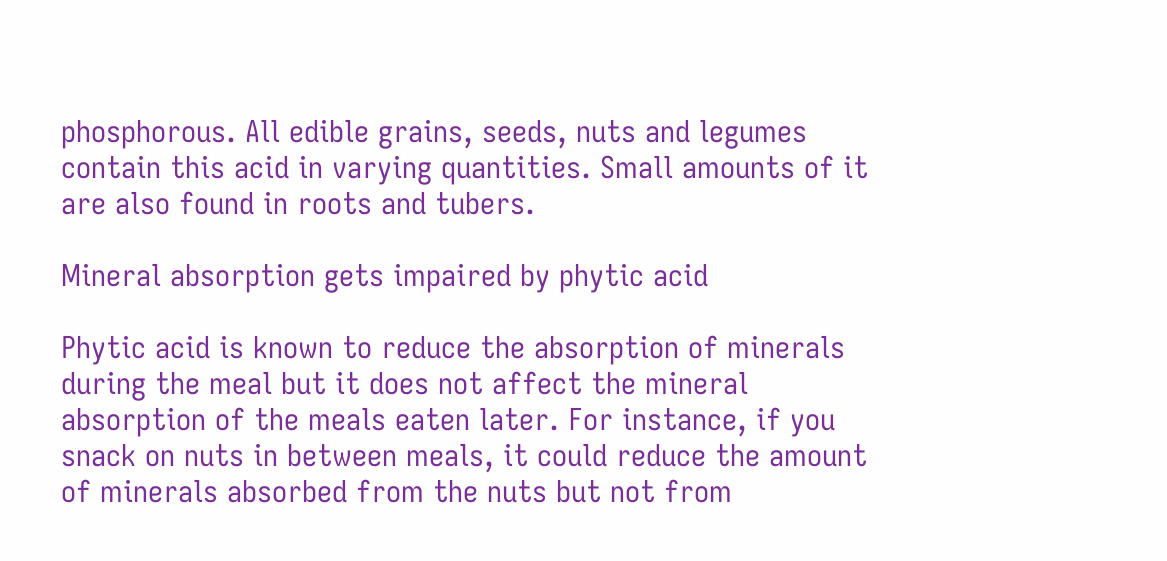phosphorous. All edible grains, seeds, nuts and legumes contain this acid in varying quantities. Small amounts of it are also found in roots and tubers.

Mineral absorption gets impaired by phytic acid

Phytic acid is known to reduce the absorption of minerals during the meal but it does not affect the mineral absorption of the meals eaten later. For instance, if you snack on nuts in between meals, it could reduce the amount of minerals absorbed from the nuts but not from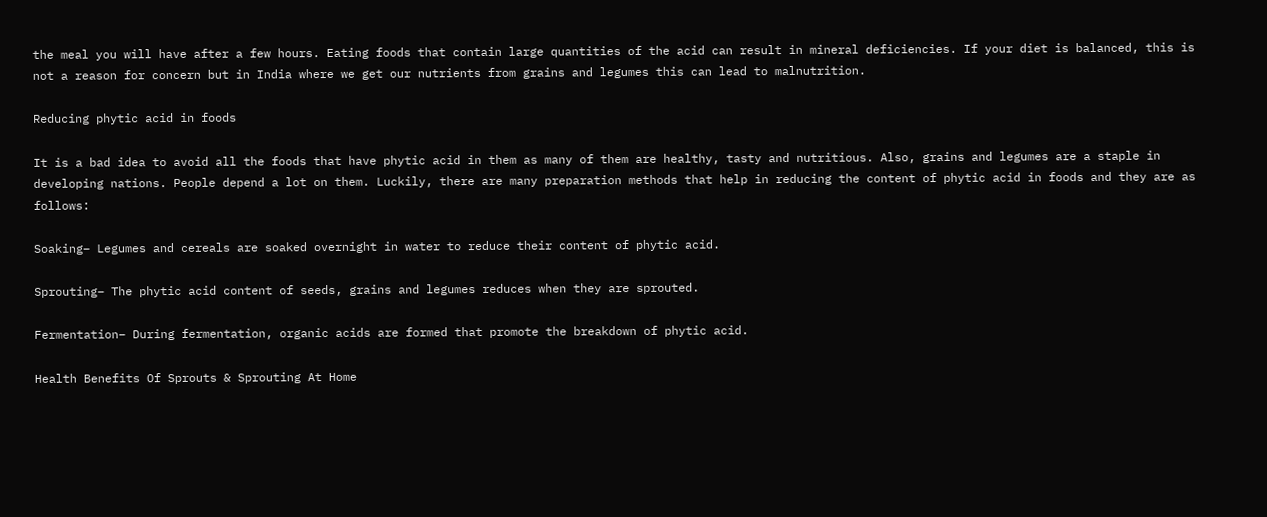the meal you will have after a few hours. Eating foods that contain large quantities of the acid can result in mineral deficiencies. If your diet is balanced, this is not a reason for concern but in India where we get our nutrients from grains and legumes this can lead to malnutrition.

Reducing phytic acid in foods

It is a bad idea to avoid all the foods that have phytic acid in them as many of them are healthy, tasty and nutritious. Also, grains and legumes are a staple in developing nations. People depend a lot on them. Luckily, there are many preparation methods that help in reducing the content of phytic acid in foods and they are as follows:

Soaking– Legumes and cereals are soaked overnight in water to reduce their content of phytic acid.

Sprouting– The phytic acid content of seeds, grains and legumes reduces when they are sprouted.

Fermentation– During fermentation, organic acids are formed that promote the breakdown of phytic acid.

Health Benefits Of Sprouts & Sprouting At Home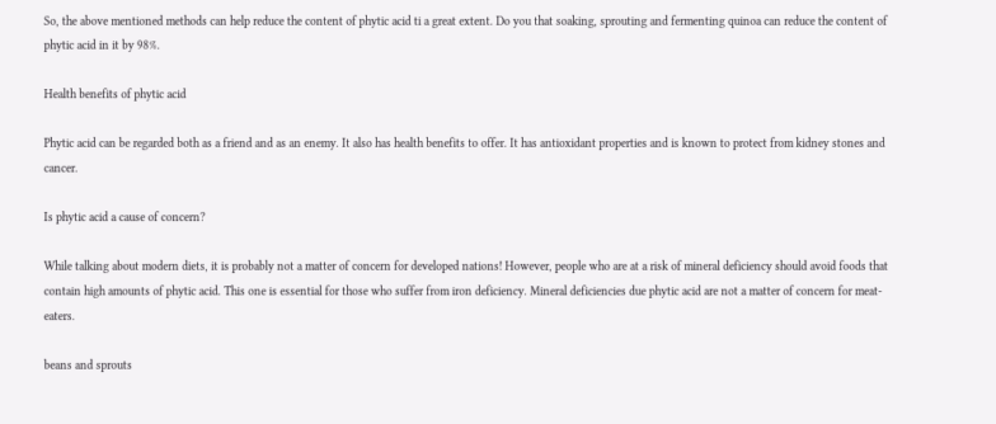So, the above mentioned methods can help reduce the content of phytic acid ti a great extent. Do you that soaking, sprouting and fermenting quinoa can reduce the content of phytic acid in it by 98%.

Health benefits of phytic acid

Phytic acid can be regarded both as a friend and as an enemy. It also has health benefits to offer. It has antioxidant properties and is known to protect from kidney stones and cancer.

Is phytic acid a cause of concern?

While talking about modern diets, it is probably not a matter of concern for developed nations! However, people who are at a risk of mineral deficiency should avoid foods that contain high amounts of phytic acid. This one is essential for those who suffer from iron deficiency. Mineral deficiencies due phytic acid are not a matter of concern for meat-eaters.

beans and sprouts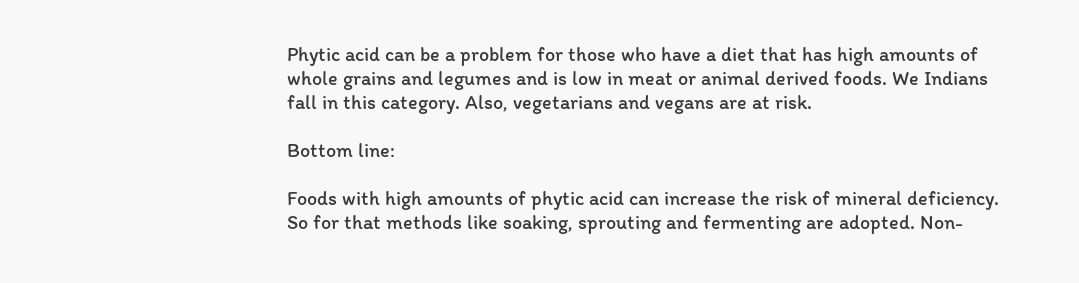Phytic acid can be a problem for those who have a diet that has high amounts of whole grains and legumes and is low in meat or animal derived foods. We Indians fall in this category. Also, vegetarians and vegans are at risk.

Bottom line:

Foods with high amounts of phytic acid can increase the risk of mineral deficiency. So for that methods like soaking, sprouting and fermenting are adopted. Non-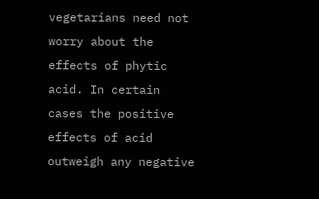vegetarians need not worry about the effects of phytic acid. In certain cases the positive effects of acid outweigh any negative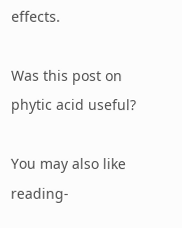effects.

Was this post on phytic acid useful?

You may also like reading-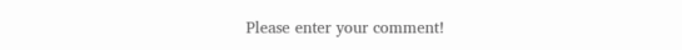Please enter your comment!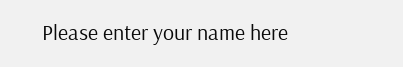Please enter your name here